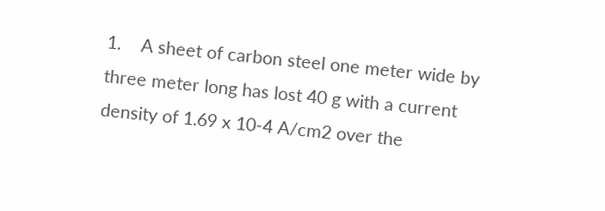1.    A sheet of carbon steel one meter wide by three meter long has lost 40 g with a current density of 1.69 x 10-4 A/cm2 over the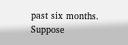past six months. Suppose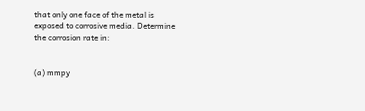that only one face of the metal is exposed to corrosive media. Determine the corrosion rate in:


(a) mmpy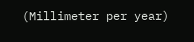(Millimeter per year)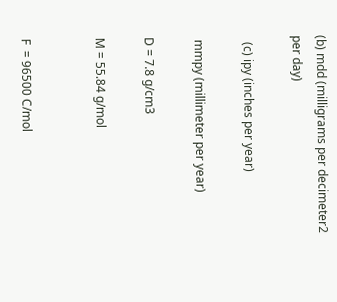(b) mdd (milligrams per decimeter2 per day)

  (c) ipy (inches per year)

 mmpy (millimeter per year)

D = 7.8 g/cm3

M = 55.84 g/mol


F  = 96500 C/mol